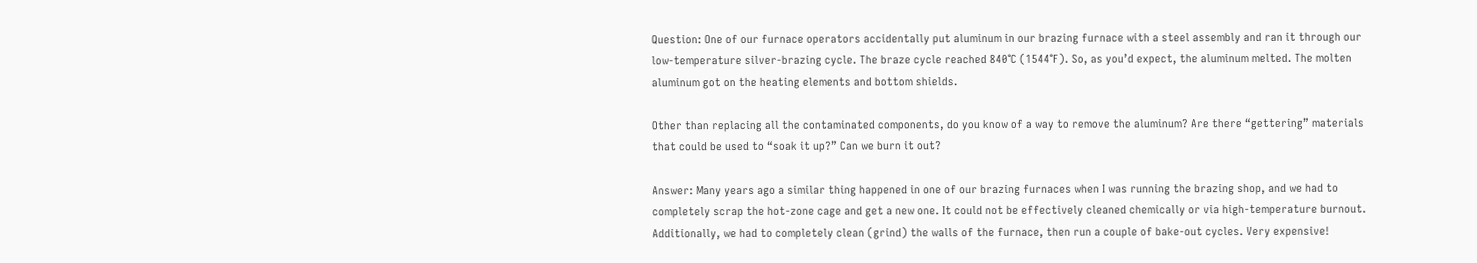Question: One of our furnace operators accidentally put aluminum in our brazing furnace with a steel assembly and ran it through our low-temperature silver-brazing cycle. The braze cycle reached 840°C (1544°F). So, as you’d expect, the aluminum melted. The molten aluminum got on the heating elements and bottom shields.

Other than replacing all the contaminated components, do you know of a way to remove the aluminum? Are there “gettering” materials that could be used to “soak it up?” Can we burn it out?

Answer: Many years ago a similar thing happened in one of our brazing furnaces when I was running the brazing shop, and we had to completely scrap the hot-zone cage and get a new one. It could not be effectively cleaned chemically or via high-temperature burnout. Additionally, we had to completely clean (grind) the walls of the furnace, then run a couple of bake-out cycles. Very expensive!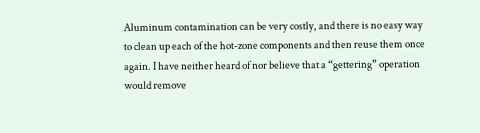Aluminum contamination can be very costly, and there is no easy way to clean up each of the hot-zone components and then reuse them once again. I have neither heard of nor believe that a “gettering” operation would remove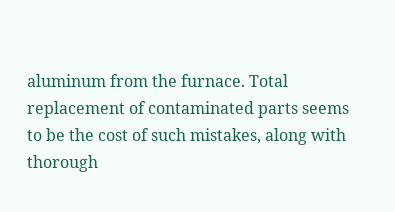aluminum from the furnace. Total replacement of contaminated parts seems to be the cost of such mistakes, along with thorough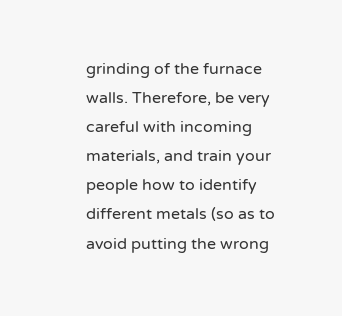grinding of the furnace walls. Therefore, be very careful with incoming materials, and train your people how to identify different metals (so as to avoid putting the wrong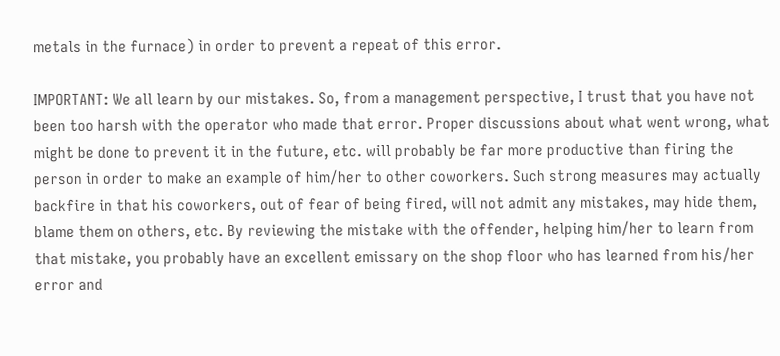metals in the furnace) in order to prevent a repeat of this error.

IMPORTANT: We all learn by our mistakes. So, from a management perspective, I trust that you have not been too harsh with the operator who made that error. Proper discussions about what went wrong, what might be done to prevent it in the future, etc. will probably be far more productive than firing the person in order to make an example of him/her to other coworkers. Such strong measures may actually backfire in that his coworkers, out of fear of being fired, will not admit any mistakes, may hide them, blame them on others, etc. By reviewing the mistake with the offender, helping him/her to learn from that mistake, you probably have an excellent emissary on the shop floor who has learned from his/her error and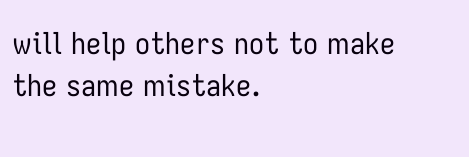will help others not to make the same mistake.